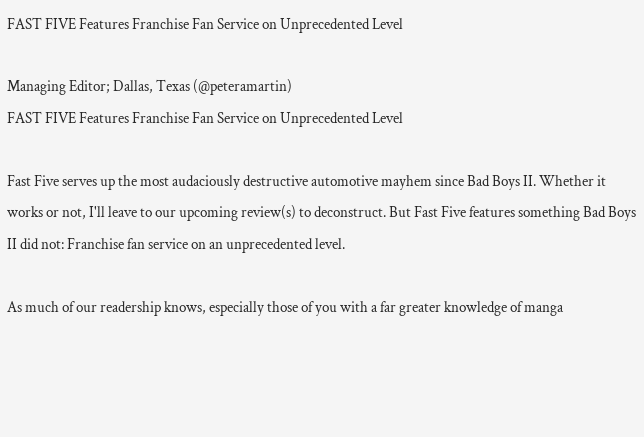FAST FIVE Features Franchise Fan Service on Unprecedented Level

Managing Editor; Dallas, Texas (@peteramartin)
FAST FIVE Features Franchise Fan Service on Unprecedented Level

Fast Five serves up the most audaciously destructive automotive mayhem since Bad Boys II. Whether it works or not, I'll leave to our upcoming review(s) to deconstruct. But Fast Five features something Bad Boys II did not: Franchise fan service on an unprecedented level.

As much of our readership knows, especially those of you with a far greater knowledge of manga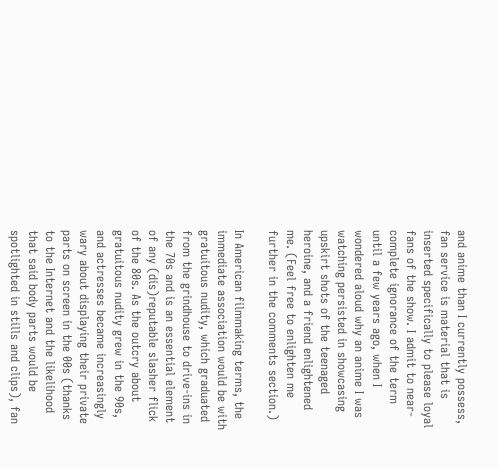and anime than I currently possess, fan service is material that is inserted specifically to please loyal fans of the show. I admit to near-complete ignorance of the term until a few years ago, when I wondered aloud why an anime I was watching persisted in showcasing upskirt shots of the teenaged heroine, and a friend enlightened me. (Feel free to enlighten me further in the comments section.)

In American filmmaking terms, the immediate association would be with gratuitous nudity, which graduated from the grindhouse to drive-ins in the 70s and is an essential element of any (dis)reputable slasher flick of the 80s. As the outcry about gratuitous nudity grew in the 90s, and actresses became increasingly wary about displaying their private parts on screen in the 00s (thanks to the Internet and the likelihood that said body parts would be spotlighted in stills and clips), fan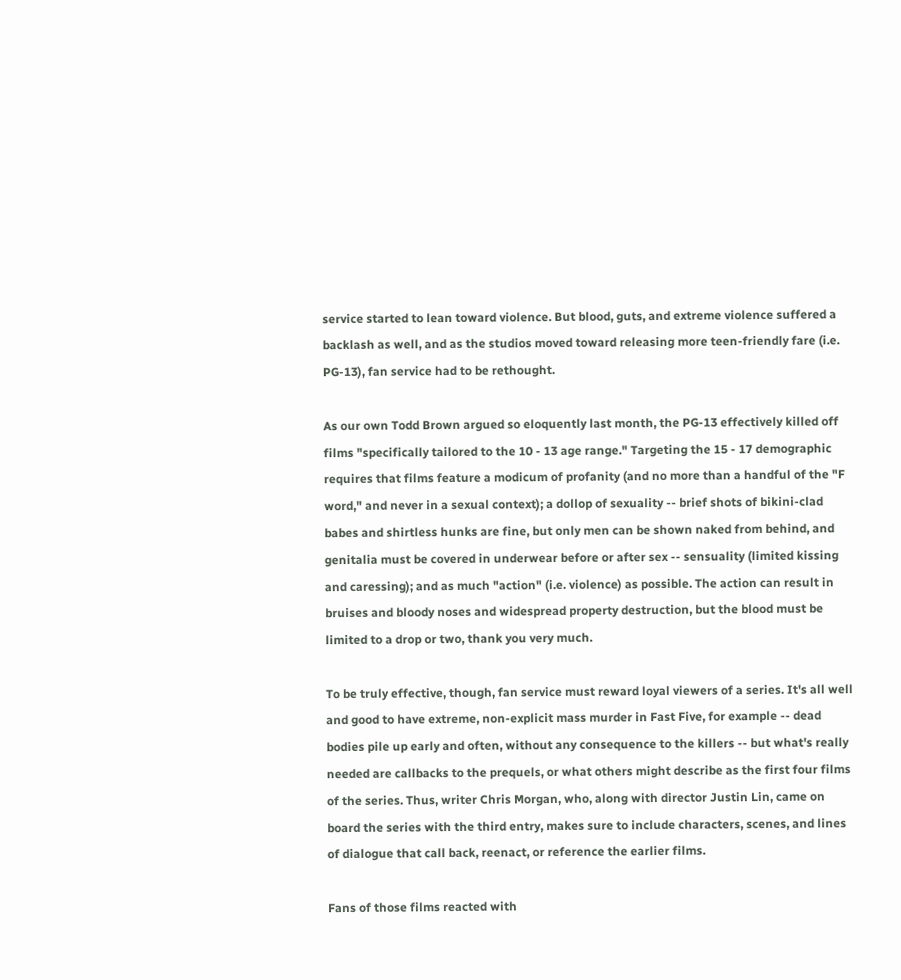service started to lean toward violence. But blood, guts, and extreme violence suffered a backlash as well, and as the studios moved toward releasing more teen-friendly fare (i.e. PG-13), fan service had to be rethought.

As our own Todd Brown argued so eloquently last month, the PG-13 effectively killed off films "specifically tailored to the 10 - 13 age range." Targeting the 15 - 17 demographic requires that films feature a modicum of profanity (and no more than a handful of the "F word," and never in a sexual context); a dollop of sexuality -- brief shots of bikini-clad babes and shirtless hunks are fine, but only men can be shown naked from behind, and genitalia must be covered in underwear before or after sex -- sensuality (limited kissing and caressing); and as much "action" (i.e. violence) as possible. The action can result in bruises and bloody noses and widespread property destruction, but the blood must be limited to a drop or two, thank you very much.

To be truly effective, though, fan service must reward loyal viewers of a series. It's all well and good to have extreme, non-explicit mass murder in Fast Five, for example -- dead bodies pile up early and often, without any consequence to the killers -- but what's really needed are callbacks to the prequels, or what others might describe as the first four films of the series. Thus, writer Chris Morgan, who, along with director Justin Lin, came on board the series with the third entry, makes sure to include characters, scenes, and lines of dialogue that call back, reenact, or reference the earlier films.

Fans of those films reacted with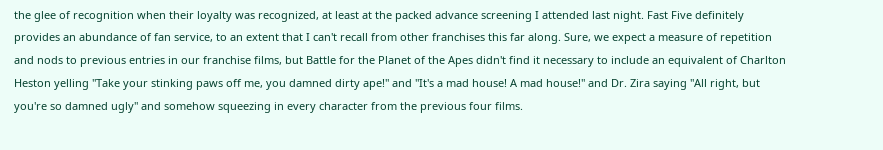the glee of recognition when their loyalty was recognized, at least at the packed advance screening I attended last night. Fast Five definitely provides an abundance of fan service, to an extent that I can't recall from other franchises this far along. Sure, we expect a measure of repetition and nods to previous entries in our franchise films, but Battle for the Planet of the Apes didn't find it necessary to include an equivalent of Charlton Heston yelling "Take your stinking paws off me, you damned dirty ape!" and "It's a mad house! A mad house!" and Dr. Zira saying "All right, but you're so damned ugly" and somehow squeezing in every character from the previous four films.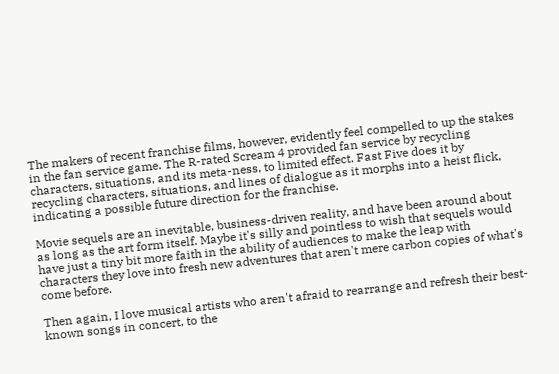The makers of recent franchise films, however, evidently feel compelled to up the stakes in the fan service game. The R-rated Scream 4 provided fan service by recycling characters, situations, and its meta-ness, to limited effect. Fast Five does it by recycling characters, situations, and lines of dialogue as it morphs into a heist flick, indicating a possible future direction for the franchise.

Movie sequels are an inevitable, business-driven reality, and have been around about as long as the art form itself. Maybe it's silly and pointless to wish that sequels would have just a tiny bit more faith in the ability of audiences to make the leap with characters they love into fresh new adventures that aren't mere carbon copies of what's come before.

Then again, I love musical artists who aren't afraid to rearrange and refresh their best-known songs in concert, to the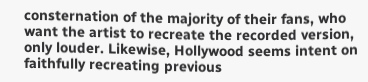consternation of the majority of their fans, who want the artist to recreate the recorded version, only louder. Likewise, Hollywood seems intent on faithfully recreating previous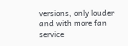versions, only louder and with more fan service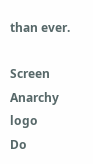than ever.

Screen Anarchy logo
Do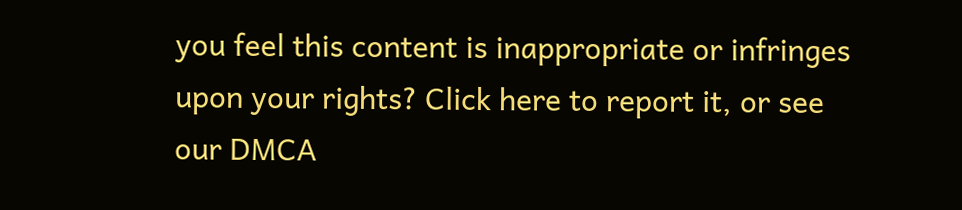you feel this content is inappropriate or infringes upon your rights? Click here to report it, or see our DMCA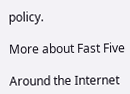policy.

More about Fast Five

Around the Internet